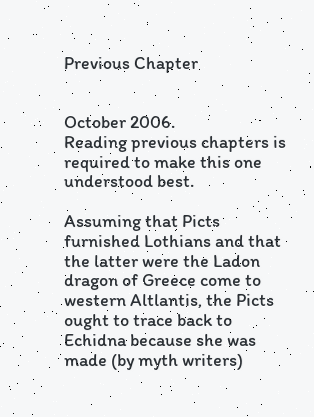Previous Chapter


October 2006.
Reading previous chapters is required to make this one understood best.

Assuming that Picts furnished Lothians and that the latter were the Ladon dragon of Greece come to western Altlantis, the Picts ought to trace back to Echidna because she was made (by myth writers)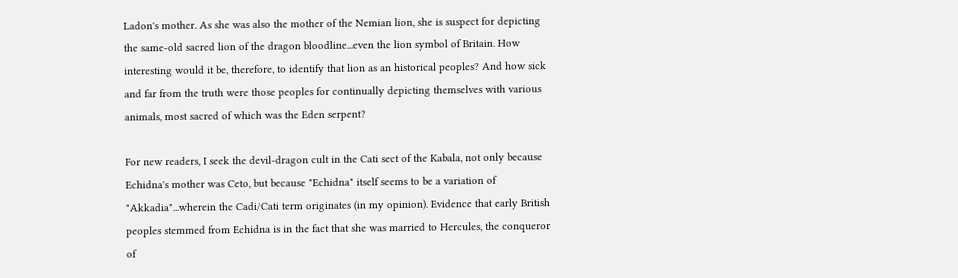Ladon's mother. As she was also the mother of the Nemian lion, she is suspect for depicting the same-old sacred lion of the dragon bloodline...even the lion symbol of Britain. How interesting would it be, therefore, to identify that lion as an historical peoples? And how sick and far from the truth were those peoples for continually depicting themselves with various animals, most sacred of which was the Eden serpent?

For new readers, I seek the devil-dragon cult in the Cati sect of the Kabala, not only because Echidna's mother was Ceto, but because "Echidna" itself seems to be a variation of "Akkadia"...wherein the Cadi/Cati term originates (in my opinion). Evidence that early British peoples stemmed from Echidna is in the fact that she was married to Hercules, the conqueror of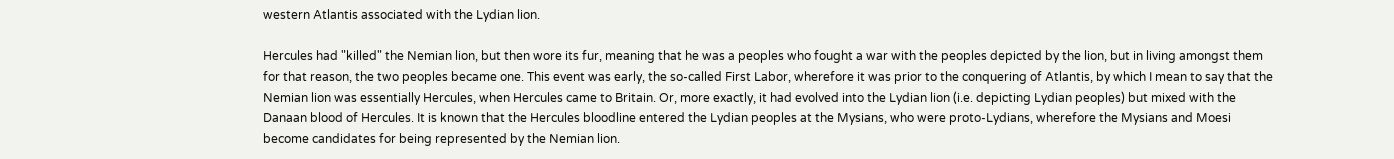western Atlantis associated with the Lydian lion.

Hercules had "killed" the Nemian lion, but then wore its fur, meaning that he was a peoples who fought a war with the peoples depicted by the lion, but in living amongst them for that reason, the two peoples became one. This event was early, the so-called First Labor, wherefore it was prior to the conquering of Atlantis, by which I mean to say that the Nemian lion was essentially Hercules, when Hercules came to Britain. Or, more exactly, it had evolved into the Lydian lion (i.e. depicting Lydian peoples) but mixed with the Danaan blood of Hercules. It is known that the Hercules bloodline entered the Lydian peoples at the Mysians, who were proto-Lydians, wherefore the Mysians and Moesi become candidates for being represented by the Nemian lion.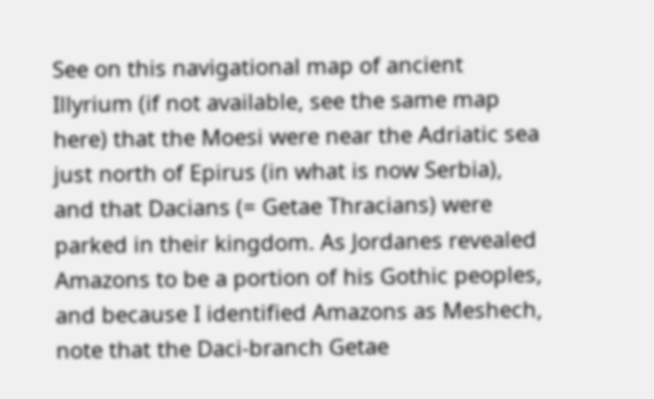See on this navigational map of ancient Illyrium (if not available, see the same map here) that the Moesi were near the Adriatic sea just north of Epirus (in what is now Serbia), and that Dacians (= Getae Thracians) were parked in their kingdom. As Jordanes revealed Amazons to be a portion of his Gothic peoples, and because I identified Amazons as Meshech, note that the Daci-branch Getae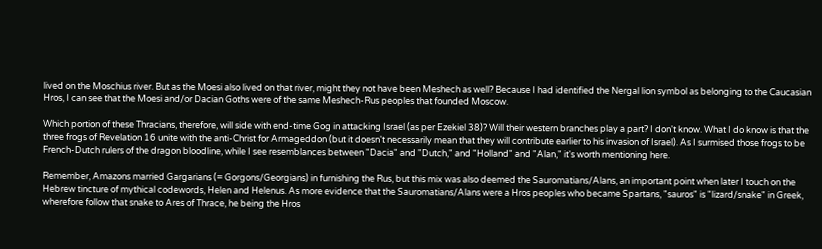lived on the Moschius river. But as the Moesi also lived on that river, might they not have been Meshech as well? Because I had identified the Nergal lion symbol as belonging to the Caucasian Hros, I can see that the Moesi and/or Dacian Goths were of the same Meshech-Rus peoples that founded Moscow.

Which portion of these Thracians, therefore, will side with end-time Gog in attacking Israel (as per Ezekiel 38)? Will their western branches play a part? I don't know. What I do know is that the three frogs of Revelation 16 unite with the anti-Christ for Armageddon (but it doesn't necessarily mean that they will contribute earlier to his invasion of Israel). As I surmised those frogs to be French-Dutch rulers of the dragon bloodline, while I see resemblances between "Dacia" and "Dutch," and "Holland" and "Alan," it's worth mentioning here.

Remember, Amazons married Gargarians (= Gorgons/Georgians) in furnishing the Rus, but this mix was also deemed the Sauromatians/Alans, an important point when later I touch on the Hebrew tincture of mythical codewords, Helen and Helenus. As more evidence that the Sauromatians/Alans were a Hros peoples who became Spartans, "sauros" is "lizard/snake" in Greek, wherefore follow that snake to Ares of Thrace, he being the Hros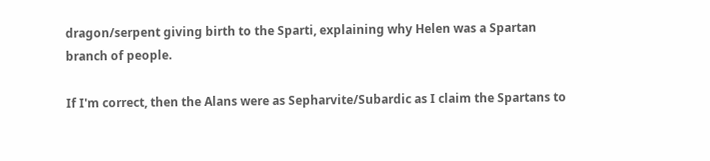dragon/serpent giving birth to the Sparti, explaining why Helen was a Spartan branch of people.

If I'm correct, then the Alans were as Sepharvite/Subardic as I claim the Spartans to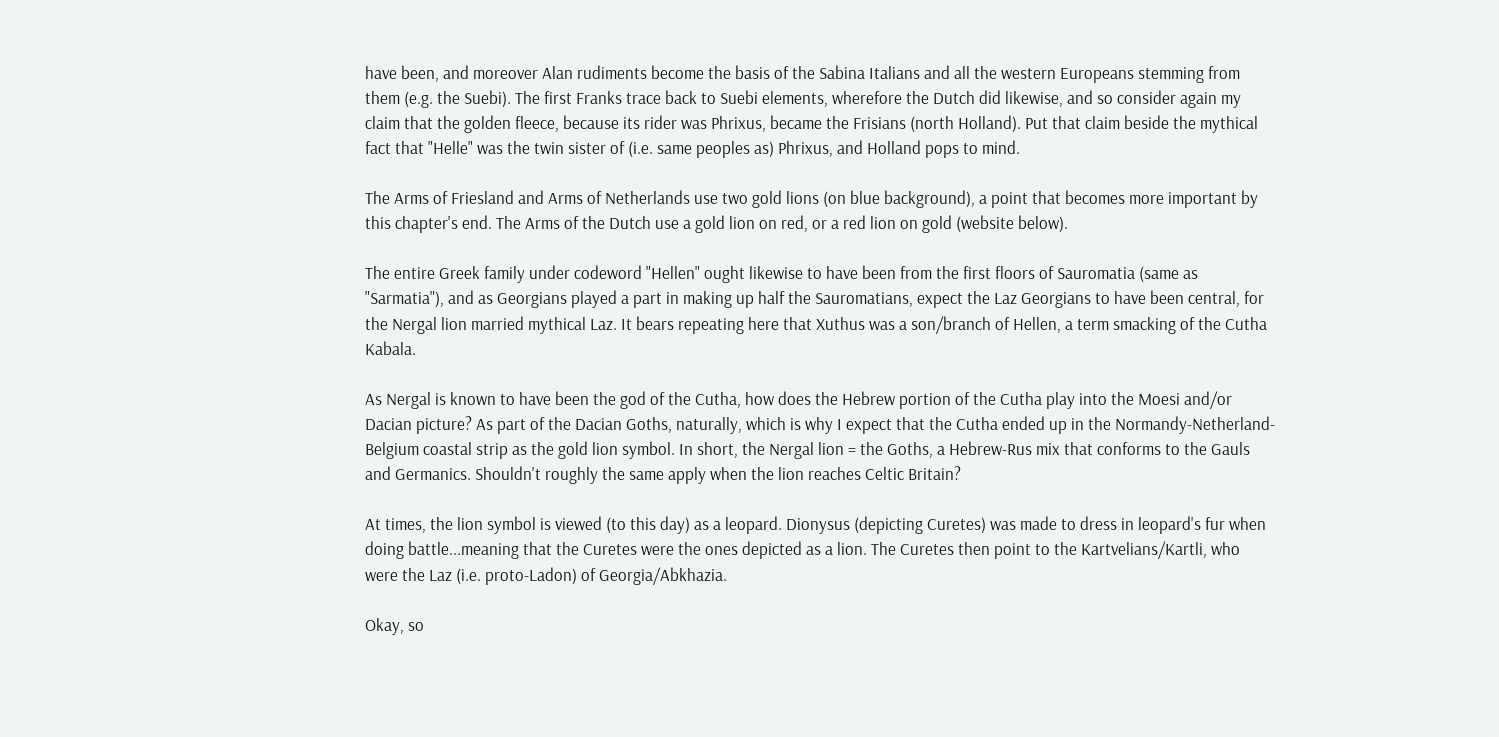have been, and moreover Alan rudiments become the basis of the Sabina Italians and all the western Europeans stemming from them (e.g. the Suebi). The first Franks trace back to Suebi elements, wherefore the Dutch did likewise, and so consider again my claim that the golden fleece, because its rider was Phrixus, became the Frisians (north Holland). Put that claim beside the mythical fact that "Helle" was the twin sister of (i.e. same peoples as) Phrixus, and Holland pops to mind.

The Arms of Friesland and Arms of Netherlands use two gold lions (on blue background), a point that becomes more important by this chapter's end. The Arms of the Dutch use a gold lion on red, or a red lion on gold (website below).

The entire Greek family under codeword "Hellen" ought likewise to have been from the first floors of Sauromatia (same as "Sarmatia"), and as Georgians played a part in making up half the Sauromatians, expect the Laz Georgians to have been central, for the Nergal lion married mythical Laz. It bears repeating here that Xuthus was a son/branch of Hellen, a term smacking of the Cutha Kabala.

As Nergal is known to have been the god of the Cutha, how does the Hebrew portion of the Cutha play into the Moesi and/or Dacian picture? As part of the Dacian Goths, naturally, which is why I expect that the Cutha ended up in the Normandy-Netherland-Belgium coastal strip as the gold lion symbol. In short, the Nergal lion = the Goths, a Hebrew-Rus mix that conforms to the Gauls and Germanics. Shouldn't roughly the same apply when the lion reaches Celtic Britain?

At times, the lion symbol is viewed (to this day) as a leopard. Dionysus (depicting Curetes) was made to dress in leopard's fur when doing battle...meaning that the Curetes were the ones depicted as a lion. The Curetes then point to the Kartvelians/Kartli, who were the Laz (i.e. proto-Ladon) of Georgia/Abkhazia.

Okay, so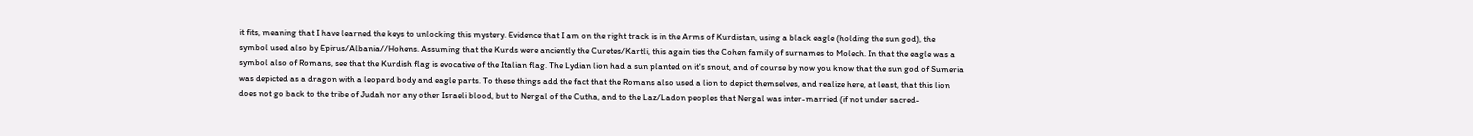it fits, meaning that I have learned the keys to unlocking this mystery. Evidence that I am on the right track is in the Arms of Kurdistan, using a black eagle (holding the sun god), the symbol used also by Epirus/Albania//Hohens. Assuming that the Kurds were anciently the Curetes/Kartli, this again ties the Cohen family of surnames to Molech. In that the eagle was a symbol also of Romans, see that the Kurdish flag is evocative of the Italian flag. The Lydian lion had a sun planted on it's snout, and of course by now you know that the sun god of Sumeria was depicted as a dragon with a leopard body and eagle parts. To these things add the fact that the Romans also used a lion to depict themselves, and realize here, at least, that this lion does not go back to the tribe of Judah nor any other Israeli blood, but to Nergal of the Cutha, and to the Laz/Ladon peoples that Nergal was inter-married (if not under sacred-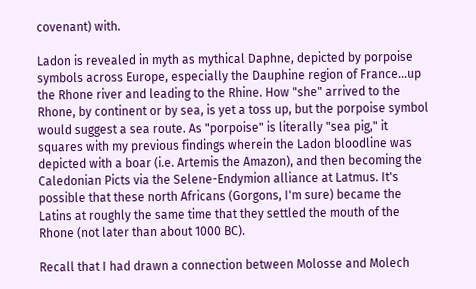covenant) with.

Ladon is revealed in myth as mythical Daphne, depicted by porpoise symbols across Europe, especially the Dauphine region of France...up the Rhone river and leading to the Rhine. How "she" arrived to the Rhone, by continent or by sea, is yet a toss up, but the porpoise symbol would suggest a sea route. As "porpoise" is literally "sea pig," it squares with my previous findings wherein the Ladon bloodline was depicted with a boar (i.e. Artemis the Amazon), and then becoming the Caledonian Picts via the Selene-Endymion alliance at Latmus. It's possible that these north Africans (Gorgons, I'm sure) became the Latins at roughly the same time that they settled the mouth of the Rhone (not later than about 1000 BC).

Recall that I had drawn a connection between Molosse and Molech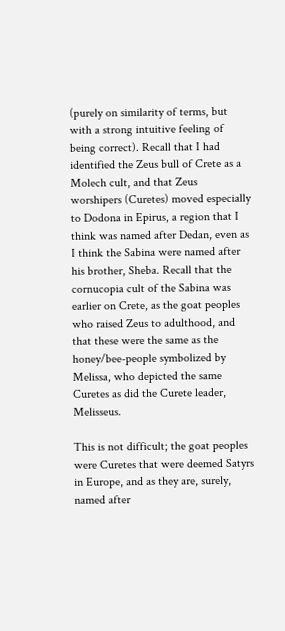(purely on similarity of terms, but with a strong intuitive feeling of being correct). Recall that I had identified the Zeus bull of Crete as a Molech cult, and that Zeus worshipers (Curetes) moved especially to Dodona in Epirus, a region that I think was named after Dedan, even as I think the Sabina were named after his brother, Sheba. Recall that the cornucopia cult of the Sabina was earlier on Crete, as the goat peoples who raised Zeus to adulthood, and that these were the same as the honey/bee-people symbolized by Melissa, who depicted the same Curetes as did the Curete leader, Melisseus.

This is not difficult; the goat peoples were Curetes that were deemed Satyrs in Europe, and as they are, surely, named after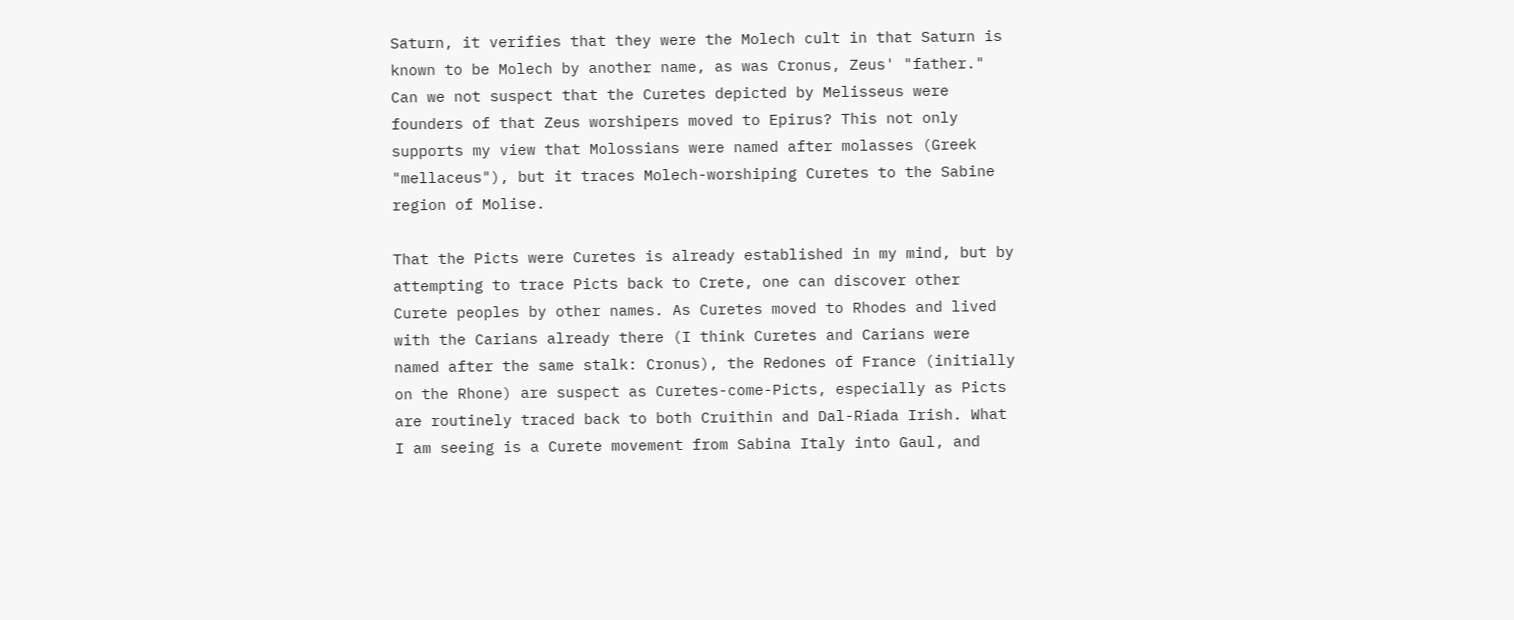Saturn, it verifies that they were the Molech cult in that Saturn is known to be Molech by another name, as was Cronus, Zeus' "father." Can we not suspect that the Curetes depicted by Melisseus were founders of that Zeus worshipers moved to Epirus? This not only supports my view that Molossians were named after molasses (Greek "mellaceus"), but it traces Molech-worshiping Curetes to the Sabine region of Molise.

That the Picts were Curetes is already established in my mind, but by attempting to trace Picts back to Crete, one can discover other Curete peoples by other names. As Curetes moved to Rhodes and lived with the Carians already there (I think Curetes and Carians were named after the same stalk: Cronus), the Redones of France (initially on the Rhone) are suspect as Curetes-come-Picts, especially as Picts are routinely traced back to both Cruithin and Dal-Riada Irish. What I am seeing is a Curete movement from Sabina Italy into Gaul, and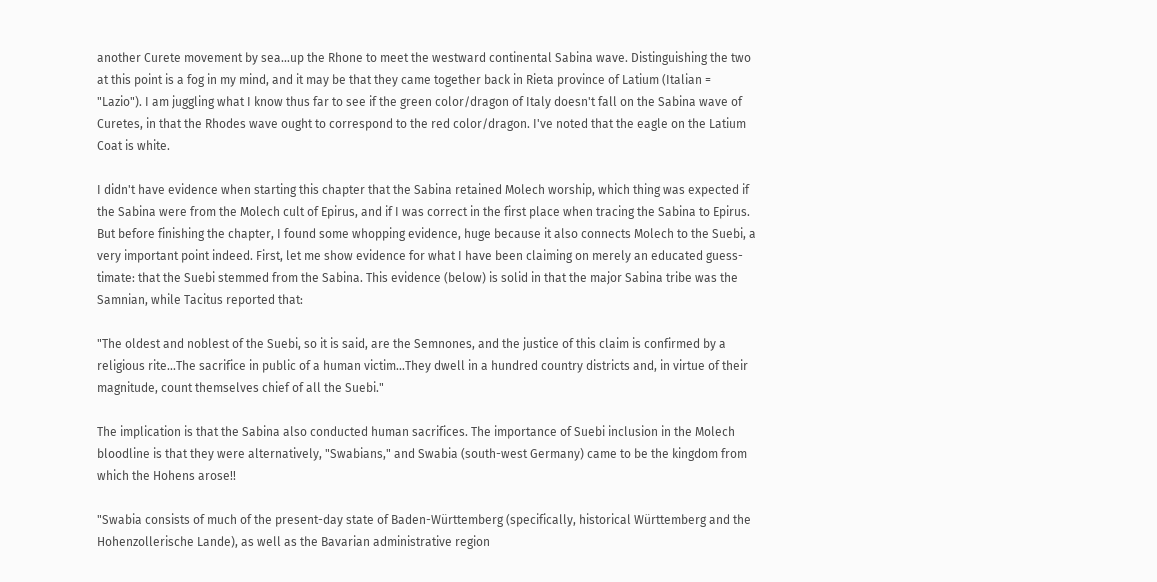another Curete movement by sea...up the Rhone to meet the westward continental Sabina wave. Distinguishing the two at this point is a fog in my mind, and it may be that they came together back in Rieta province of Latium (Italian = "Lazio"). I am juggling what I know thus far to see if the green color/dragon of Italy doesn't fall on the Sabina wave of Curetes, in that the Rhodes wave ought to correspond to the red color/dragon. I've noted that the eagle on the Latium Coat is white.

I didn't have evidence when starting this chapter that the Sabina retained Molech worship, which thing was expected if the Sabina were from the Molech cult of Epirus, and if I was correct in the first place when tracing the Sabina to Epirus. But before finishing the chapter, I found some whopping evidence, huge because it also connects Molech to the Suebi, a very important point indeed. First, let me show evidence for what I have been claiming on merely an educated guess-timate: that the Suebi stemmed from the Sabina. This evidence (below) is solid in that the major Sabina tribe was the Samnian, while Tacitus reported that:

"The oldest and noblest of the Suebi, so it is said, are the Semnones, and the justice of this claim is confirmed by a religious rite...The sacrifice in public of a human victim...They dwell in a hundred country districts and, in virtue of their magnitude, count themselves chief of all the Suebi."

The implication is that the Sabina also conducted human sacrifices. The importance of Suebi inclusion in the Molech bloodline is that they were alternatively, "Swabians," and Swabia (south-west Germany) came to be the kingdom from which the Hohens arose!!

"Swabia consists of much of the present-day state of Baden-Württemberg (specifically, historical Württemberg and the Hohenzollerische Lande), as well as the Bavarian administrative region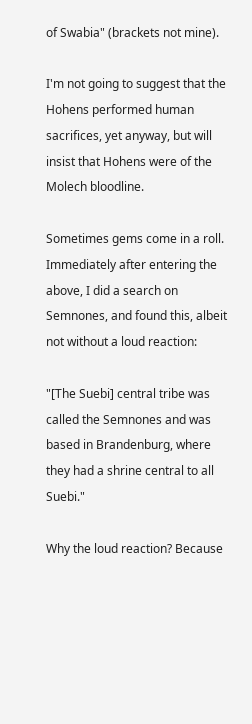of Swabia" (brackets not mine).

I'm not going to suggest that the Hohens performed human sacrifices, yet anyway, but will insist that Hohens were of the Molech bloodline.

Sometimes gems come in a roll. Immediately after entering the above, I did a search on Semnones, and found this, albeit not without a loud reaction:

"[The Suebi] central tribe was called the Semnones and was based in Brandenburg, where they had a shrine central to all Suebi."

Why the loud reaction? Because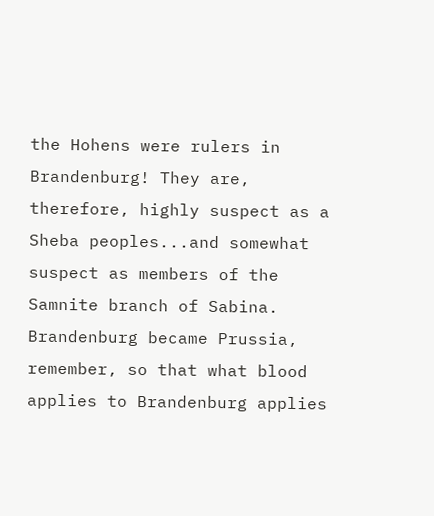the Hohens were rulers in Brandenburg! They are, therefore, highly suspect as a Sheba peoples...and somewhat suspect as members of the Samnite branch of Sabina. Brandenburg became Prussia, remember, so that what blood applies to Brandenburg applies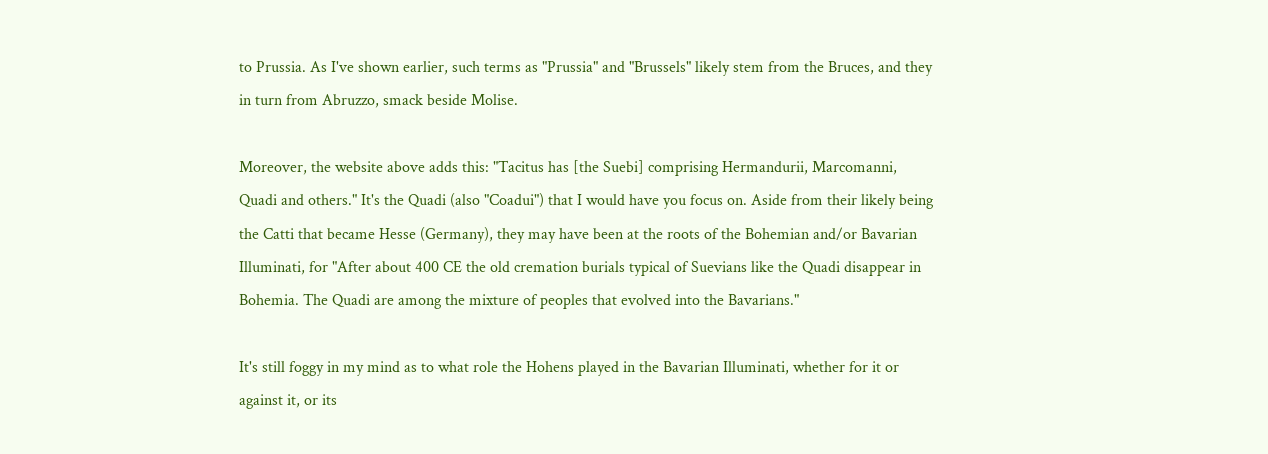to Prussia. As I've shown earlier, such terms as "Prussia" and "Brussels" likely stem from the Bruces, and they in turn from Abruzzo, smack beside Molise.

Moreover, the website above adds this: "Tacitus has [the Suebi] comprising Hermandurii, Marcomanni, Quadi and others." It's the Quadi (also "Coadui") that I would have you focus on. Aside from their likely being the Catti that became Hesse (Germany), they may have been at the roots of the Bohemian and/or Bavarian Illuminati, for "After about 400 CE the old cremation burials typical of Suevians like the Quadi disappear in Bohemia. The Quadi are among the mixture of peoples that evolved into the Bavarians."

It's still foggy in my mind as to what role the Hohens played in the Bavarian Illuminati, whether for it or against it, or its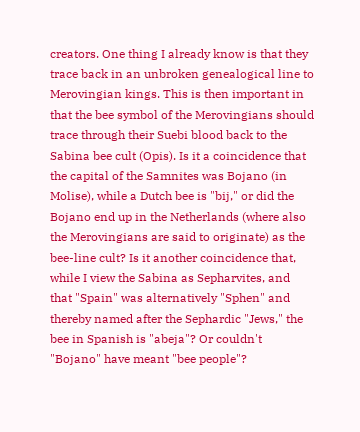creators. One thing I already know is that they trace back in an unbroken genealogical line to Merovingian kings. This is then important in that the bee symbol of the Merovingians should trace through their Suebi blood back to the Sabina bee cult (Opis). Is it a coincidence that the capital of the Samnites was Bojano (in Molise), while a Dutch bee is "bij," or did the Bojano end up in the Netherlands (where also the Merovingians are said to originate) as the bee-line cult? Is it another coincidence that, while I view the Sabina as Sepharvites, and that "Spain" was alternatively "Sphen" and thereby named after the Sephardic "Jews," the bee in Spanish is "abeja"? Or couldn't "Bojano" have meant "bee people"?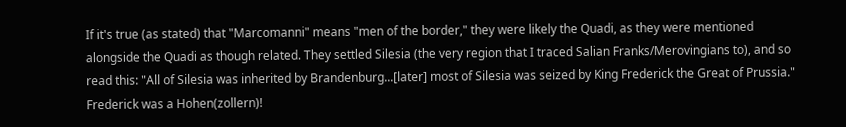If it's true (as stated) that "Marcomanni" means "men of the border," they were likely the Quadi, as they were mentioned alongside the Quadi as though related. They settled Silesia (the very region that I traced Salian Franks/Merovingians to), and so read this: "All of Silesia was inherited by Brandenburg...[later] most of Silesia was seized by King Frederick the Great of Prussia." Frederick was a Hohen(zollern)!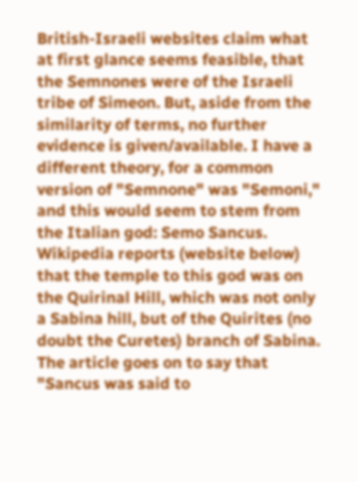British-Israeli websites claim what at first glance seems feasible, that the Semnones were of the Israeli tribe of Simeon. But, aside from the similarity of terms, no further evidence is given/available. I have a different theory, for a common version of "Semnone" was "Semoni," and this would seem to stem from the Italian god: Semo Sancus. Wikipedia reports (website below) that the temple to this god was on the Quirinal Hill, which was not only a Sabina hill, but of the Quirites (no doubt the Curetes) branch of Sabina. The article goes on to say that "Sancus was said to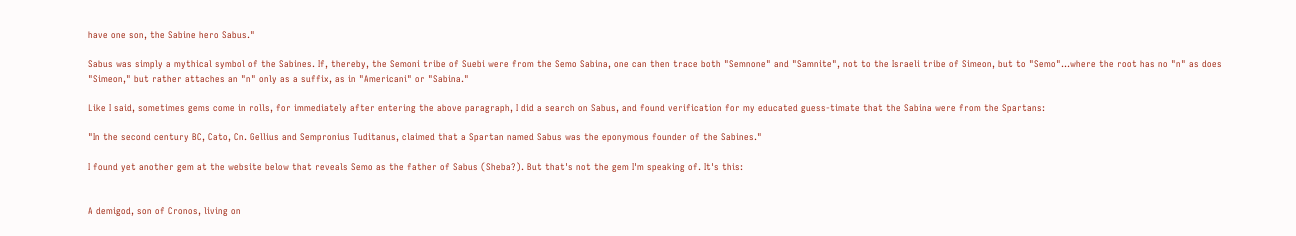have one son, the Sabine hero Sabus."

Sabus was simply a mythical symbol of the Sabines. If, thereby, the Semoni tribe of Suebi were from the Semo Sabina, one can then trace both "Semnone" and "Samnite", not to the Israeli tribe of Simeon, but to "Semo"...where the root has no "n" as does "Simeon," but rather attaches an "n" only as a suffix, as in "Americani" or "Sabina."

Like I said, sometimes gems come in rolls, for immediately after entering the above paragraph, I did a search on Sabus, and found verification for my educated guess-timate that the Sabina were from the Spartans:

"In the second century BC, Cato, Cn. Gellius and Sempronius Tuditanus, claimed that a Spartan named Sabus was the eponymous founder of the Sabines."

I found yet another gem at the website below that reveals Semo as the father of Sabus (Sheba?). But that's not the gem I'm speaking of. It's this:


A demigod, son of Cronos, living on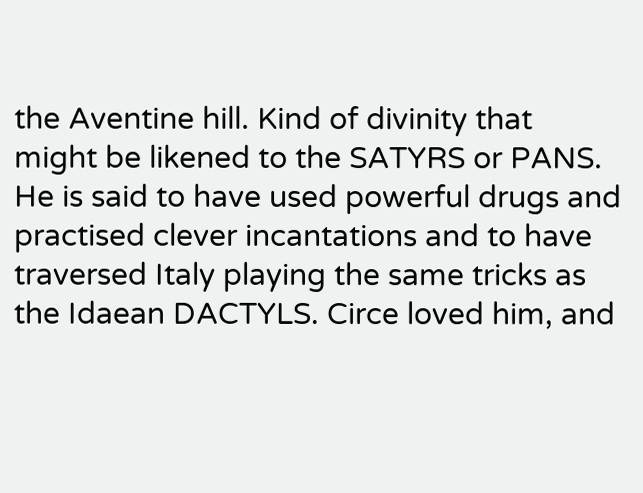the Aventine hill. Kind of divinity that might be likened to the SATYRS or PANS. He is said to have used powerful drugs and practised clever incantations and to have traversed Italy playing the same tricks as the Idaean DACTYLS. Circe loved him, and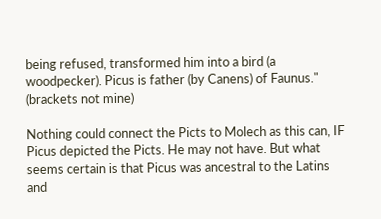being refused, transformed him into a bird (a woodpecker). Picus is father (by Canens) of Faunus." (brackets not mine)

Nothing could connect the Picts to Molech as this can, IF Picus depicted the Picts. He may not have. But what seems certain is that Picus was ancestral to the Latins and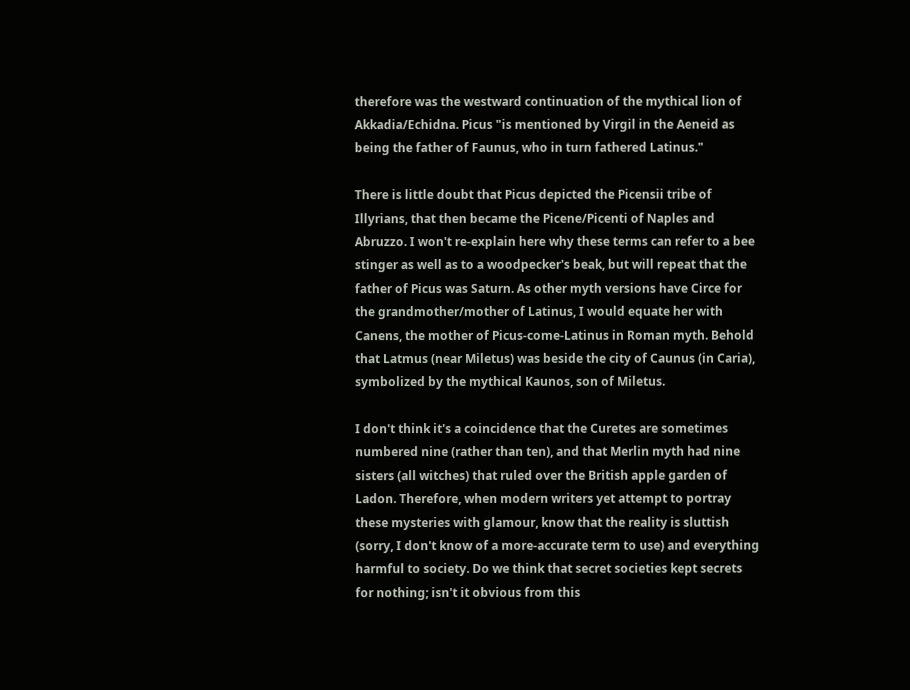therefore was the westward continuation of the mythical lion of Akkadia/Echidna. Picus "is mentioned by Virgil in the Aeneid as being the father of Faunus, who in turn fathered Latinus."

There is little doubt that Picus depicted the Picensii tribe of Illyrians, that then became the Picene/Picenti of Naples and Abruzzo. I won't re-explain here why these terms can refer to a bee stinger as well as to a woodpecker's beak, but will repeat that the father of Picus was Saturn. As other myth versions have Circe for the grandmother/mother of Latinus, I would equate her with Canens, the mother of Picus-come-Latinus in Roman myth. Behold that Latmus (near Miletus) was beside the city of Caunus (in Caria), symbolized by the mythical Kaunos, son of Miletus.

I don't think it's a coincidence that the Curetes are sometimes numbered nine (rather than ten), and that Merlin myth had nine sisters (all witches) that ruled over the British apple garden of Ladon. Therefore, when modern writers yet attempt to portray these mysteries with glamour, know that the reality is sluttish (sorry, I don't know of a more-accurate term to use) and everything harmful to society. Do we think that secret societies kept secrets for nothing; isn't it obvious from this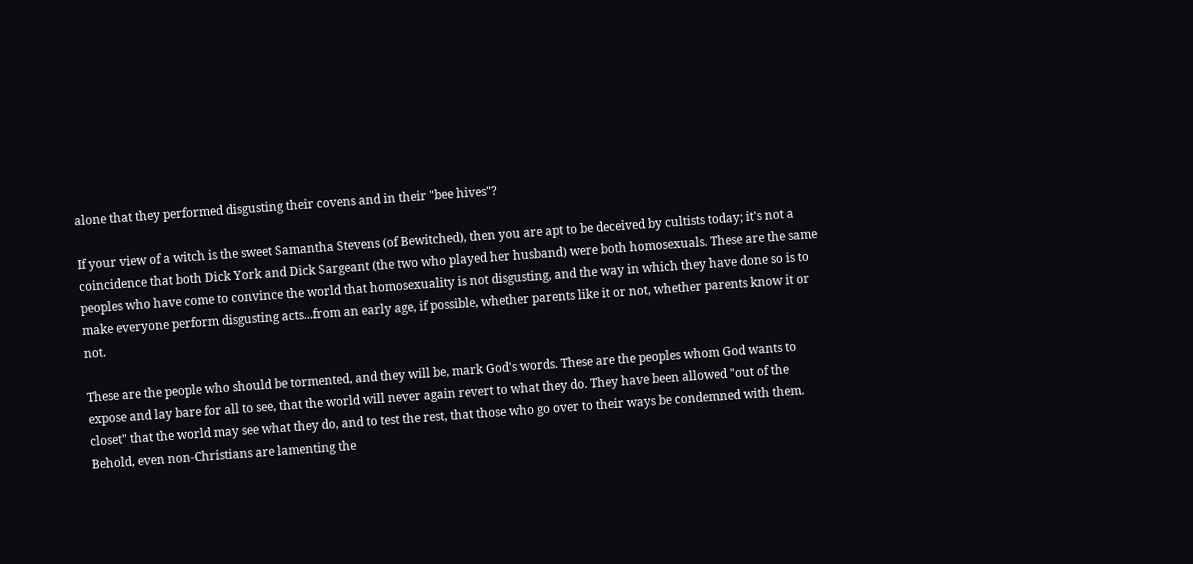alone that they performed disgusting their covens and in their "bee hives"?

If your view of a witch is the sweet Samantha Stevens (of Bewitched), then you are apt to be deceived by cultists today; it's not a coincidence that both Dick York and Dick Sargeant (the two who played her husband) were both homosexuals. These are the same peoples who have come to convince the world that homosexuality is not disgusting, and the way in which they have done so is to make everyone perform disgusting acts...from an early age, if possible, whether parents like it or not, whether parents know it or not.

These are the people who should be tormented, and they will be, mark God's words. These are the peoples whom God wants to expose and lay bare for all to see, that the world will never again revert to what they do. They have been allowed "out of the closet" that the world may see what they do, and to test the rest, that those who go over to their ways be condemned with them. Behold, even non-Christians are lamenting the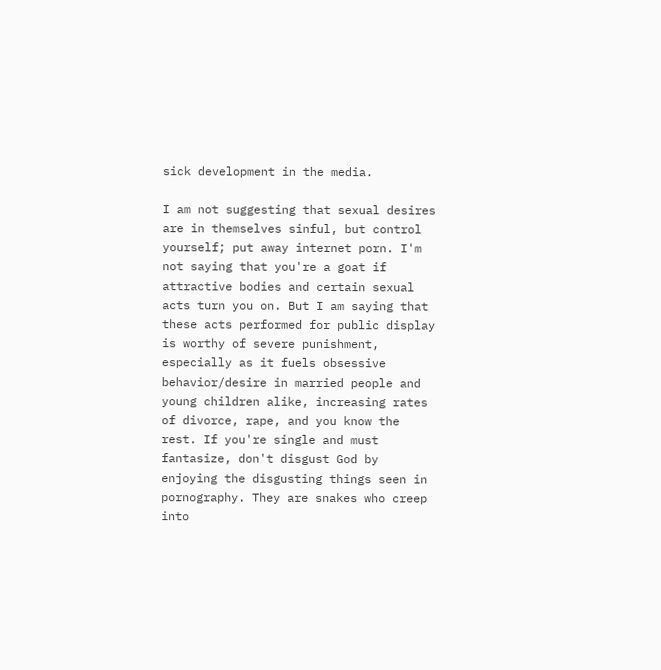sick development in the media.

I am not suggesting that sexual desires are in themselves sinful, but control yourself; put away internet porn. I'm not saying that you're a goat if attractive bodies and certain sexual acts turn you on. But I am saying that these acts performed for public display is worthy of severe punishment, especially as it fuels obsessive behavior/desire in married people and young children alike, increasing rates of divorce, rape, and you know the rest. If you're single and must fantasize, don't disgust God by enjoying the disgusting things seen in pornography. They are snakes who creep into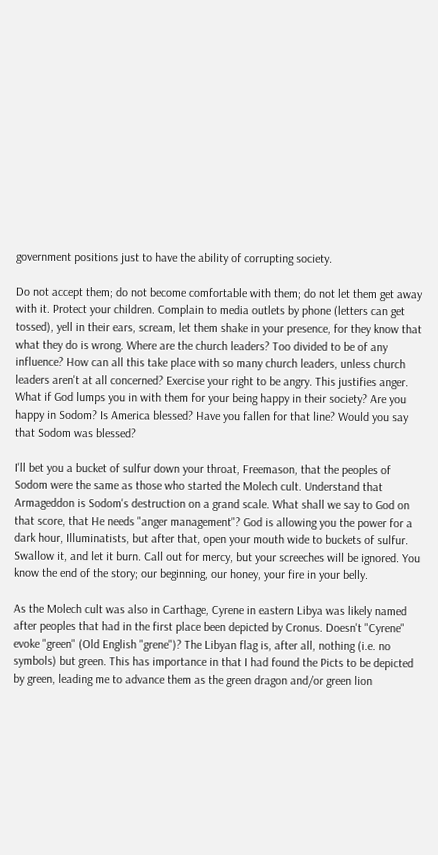government positions just to have the ability of corrupting society.

Do not accept them; do not become comfortable with them; do not let them get away with it. Protect your children. Complain to media outlets by phone (letters can get tossed), yell in their ears, scream, let them shake in your presence, for they know that what they do is wrong. Where are the church leaders? Too divided to be of any influence? How can all this take place with so many church leaders, unless church leaders aren't at all concerned? Exercise your right to be angry. This justifies anger. What if God lumps you in with them for your being happy in their society? Are you happy in Sodom? Is America blessed? Have you fallen for that line? Would you say that Sodom was blessed?

I'll bet you a bucket of sulfur down your throat, Freemason, that the peoples of Sodom were the same as those who started the Molech cult. Understand that Armageddon is Sodom's destruction on a grand scale. What shall we say to God on that score, that He needs "anger management"? God is allowing you the power for a dark hour, Illuminatists, but after that, open your mouth wide to buckets of sulfur. Swallow it, and let it burn. Call out for mercy, but your screeches will be ignored. You know the end of the story; our beginning, our honey, your fire in your belly.

As the Molech cult was also in Carthage, Cyrene in eastern Libya was likely named after peoples that had in the first place been depicted by Cronus. Doesn't "Cyrene" evoke "green" (Old English "grene")? The Libyan flag is, after all, nothing (i.e. no symbols) but green. This has importance in that I had found the Picts to be depicted by green, leading me to advance them as the green dragon and/or green lion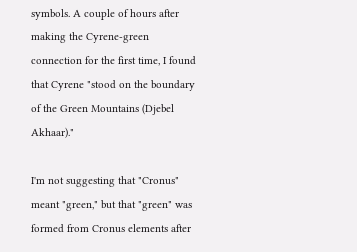symbols. A couple of hours after making the Cyrene-green connection for the first time, I found that Cyrene "stood on the boundary of the Green Mountains (Djebel Akhaar)."

I'm not suggesting that "Cronus" meant "green," but that "green" was formed from Cronus elements after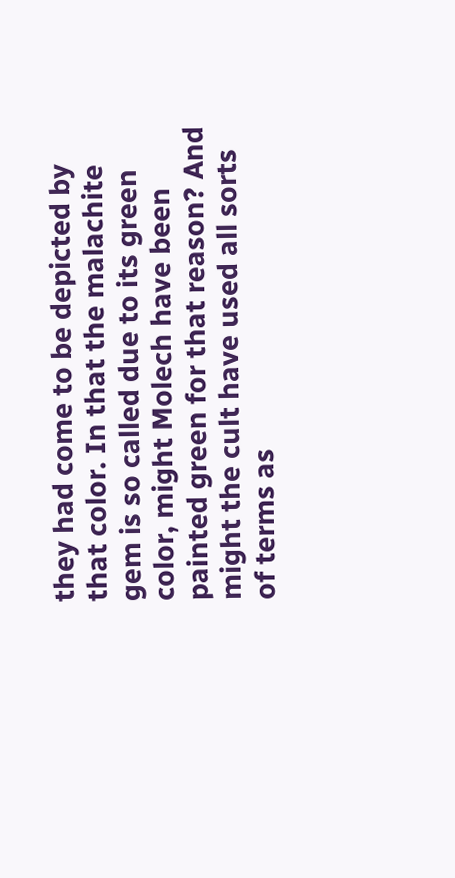they had come to be depicted by that color. In that the malachite gem is so called due to its green color, might Molech have been painted green for that reason? And might the cult have used all sorts of terms as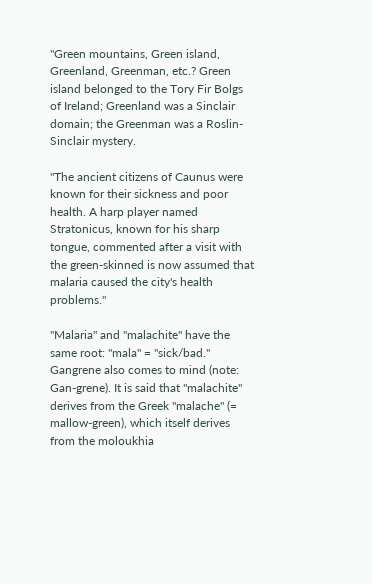"Green mountains, Green island, Greenland, Greenman, etc.? Green island belonged to the Tory Fir Bolgs of Ireland; Greenland was a Sinclair domain; the Greenman was a Roslin-Sinclair mystery.

"The ancient citizens of Caunus were known for their sickness and poor health. A harp player named Stratonicus, known for his sharp tongue, commented after a visit with the green-skinned is now assumed that malaria caused the city's health problems."

"Malaria" and "malachite" have the same root: "mala" = "sick/bad." Gangrene also comes to mind (note: Gan-grene). It is said that "malachite" derives from the Greek "malache" (= mallow-green), which itself derives from the moloukhia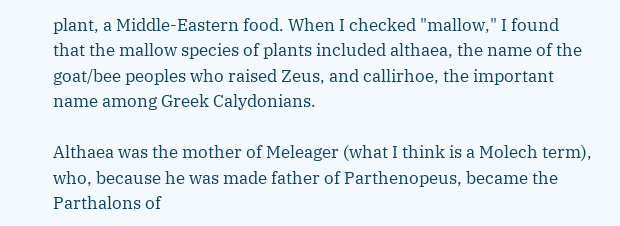plant, a Middle-Eastern food. When I checked "mallow," I found that the mallow species of plants included althaea, the name of the goat/bee peoples who raised Zeus, and callirhoe, the important name among Greek Calydonians.

Althaea was the mother of Meleager (what I think is a Molech term), who, because he was made father of Parthenopeus, became the Parthalons of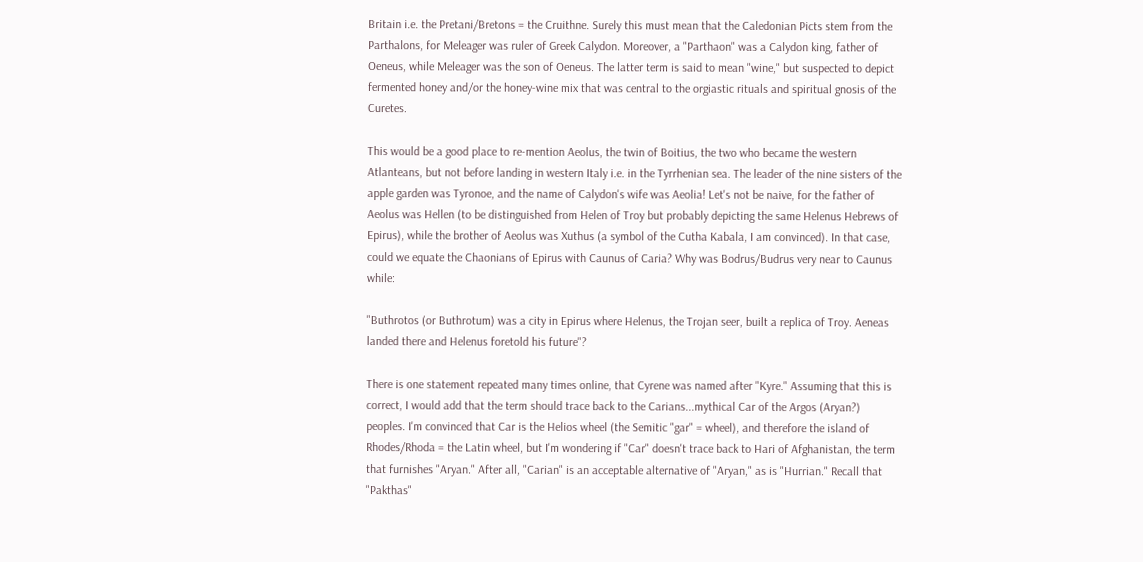Britain i.e. the Pretani/Bretons = the Cruithne. Surely this must mean that the Caledonian Picts stem from the Parthalons, for Meleager was ruler of Greek Calydon. Moreover, a "Parthaon" was a Calydon king, father of Oeneus, while Meleager was the son of Oeneus. The latter term is said to mean "wine," but suspected to depict fermented honey and/or the honey-wine mix that was central to the orgiastic rituals and spiritual gnosis of the Curetes.

This would be a good place to re-mention Aeolus, the twin of Boitius, the two who became the western Atlanteans, but not before landing in western Italy i.e. in the Tyrrhenian sea. The leader of the nine sisters of the apple garden was Tyronoe, and the name of Calydon's wife was Aeolia! Let's not be naive, for the father of Aeolus was Hellen (to be distinguished from Helen of Troy but probably depicting the same Helenus Hebrews of Epirus), while the brother of Aeolus was Xuthus (a symbol of the Cutha Kabala, I am convinced). In that case, could we equate the Chaonians of Epirus with Caunus of Caria? Why was Bodrus/Budrus very near to Caunus while:

"Buthrotos (or Buthrotum) was a city in Epirus where Helenus, the Trojan seer, built a replica of Troy. Aeneas landed there and Helenus foretold his future"?

There is one statement repeated many times online, that Cyrene was named after "Kyre." Assuming that this is correct, I would add that the term should trace back to the Carians...mythical Car of the Argos (Aryan?) peoples. I'm convinced that Car is the Helios wheel (the Semitic "gar" = wheel), and therefore the island of Rhodes/Rhoda = the Latin wheel, but I'm wondering if "Car" doesn't trace back to Hari of Afghanistan, the term that furnishes "Aryan." After all, "Carian" is an acceptable alternative of "Aryan," as is "Hurrian." Recall that "Pakthas"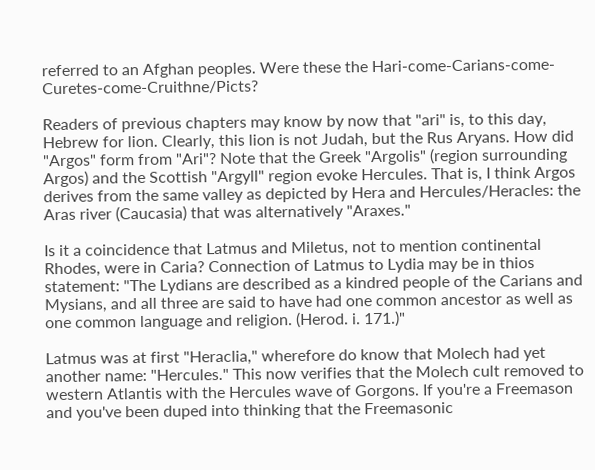referred to an Afghan peoples. Were these the Hari-come-Carians-come-Curetes-come-Cruithne/Picts?

Readers of previous chapters may know by now that "ari" is, to this day, Hebrew for lion. Clearly, this lion is not Judah, but the Rus Aryans. How did "Argos" form from "Ari"? Note that the Greek "Argolis" (region surrounding Argos) and the Scottish "Argyll" region evoke Hercules. That is, I think Argos derives from the same valley as depicted by Hera and Hercules/Heracles: the Aras river (Caucasia) that was alternatively "Araxes."

Is it a coincidence that Latmus and Miletus, not to mention continental Rhodes, were in Caria? Connection of Latmus to Lydia may be in thios statement: "The Lydians are described as a kindred people of the Carians and Mysians, and all three are said to have had one common ancestor as well as one common language and religion. (Herod. i. 171.)"

Latmus was at first "Heraclia," wherefore do know that Molech had yet another name: "Hercules." This now verifies that the Molech cult removed to western Atlantis with the Hercules wave of Gorgons. If you're a Freemason and you've been duped into thinking that the Freemasonic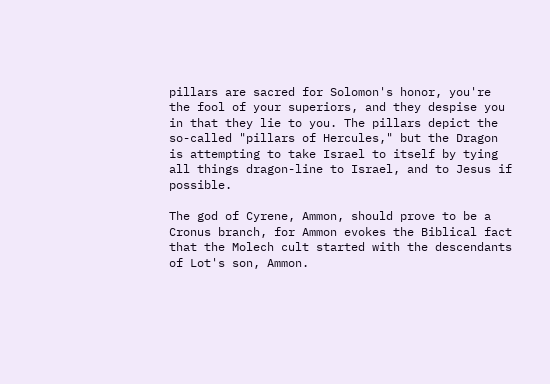pillars are sacred for Solomon's honor, you're the fool of your superiors, and they despise you in that they lie to you. The pillars depict the so-called "pillars of Hercules," but the Dragon is attempting to take Israel to itself by tying all things dragon-line to Israel, and to Jesus if possible.

The god of Cyrene, Ammon, should prove to be a Cronus branch, for Ammon evokes the Biblical fact that the Molech cult started with the descendants of Lot's son, Ammon.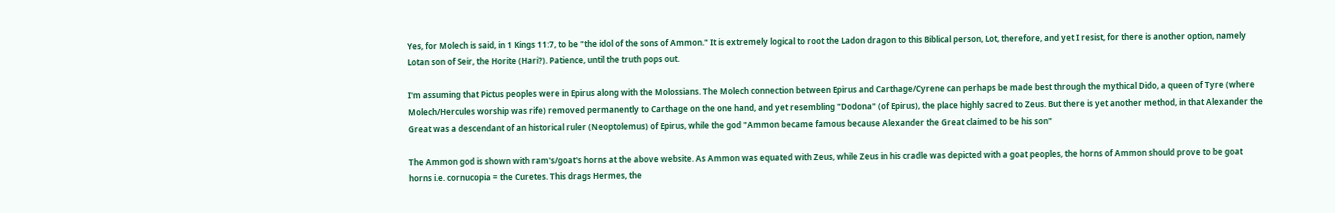Yes, for Molech is said, in 1 Kings 11:7, to be "the idol of the sons of Ammon." It is extremely logical to root the Ladon dragon to this Biblical person, Lot, therefore, and yet I resist, for there is another option, namely Lotan son of Seir, the Horite (Hari?). Patience, until the truth pops out.

I'm assuming that Pictus peoples were in Epirus along with the Molossians. The Molech connection between Epirus and Carthage/Cyrene can perhaps be made best through the mythical Dido, a queen of Tyre (where Molech/Hercules worship was rife) removed permanently to Carthage on the one hand, and yet resembling "Dodona" (of Epirus), the place highly sacred to Zeus. But there is yet another method, in that Alexander the Great was a descendant of an historical ruler (Neoptolemus) of Epirus, while the god "Ammon became famous because Alexander the Great claimed to be his son"

The Ammon god is shown with ram's/goat's horns at the above website. As Ammon was equated with Zeus, while Zeus in his cradle was depicted with a goat peoples, the horns of Ammon should prove to be goat horns i.e. cornucopia = the Curetes. This drags Hermes, the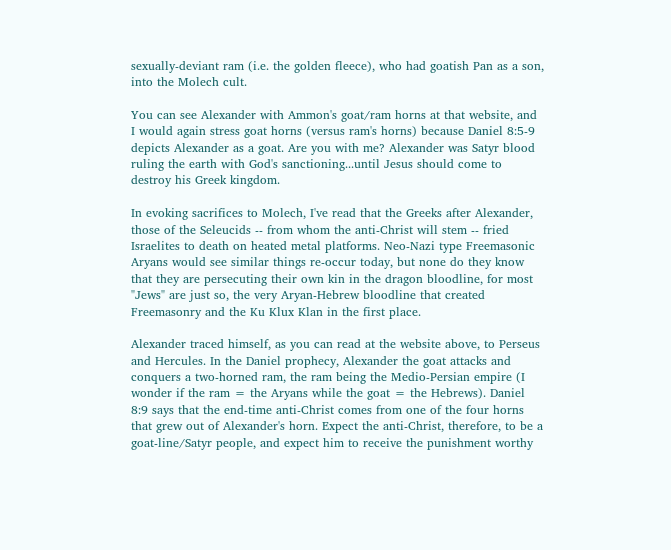sexually-deviant ram (i.e. the golden fleece), who had goatish Pan as a son, into the Molech cult.

You can see Alexander with Ammon's goat/ram horns at that website, and I would again stress goat horns (versus ram's horns) because Daniel 8:5-9 depicts Alexander as a goat. Are you with me? Alexander was Satyr blood ruling the earth with God's sanctioning...until Jesus should come to destroy his Greek kingdom.

In evoking sacrifices to Molech, I've read that the Greeks after Alexander, those of the Seleucids -- from whom the anti-Christ will stem -- fried Israelites to death on heated metal platforms. Neo-Nazi type Freemasonic Aryans would see similar things re-occur today, but none do they know that they are persecuting their own kin in the dragon bloodline, for most "Jews" are just so, the very Aryan-Hebrew bloodline that created Freemasonry and the Ku Klux Klan in the first place.

Alexander traced himself, as you can read at the website above, to Perseus and Hercules. In the Daniel prophecy, Alexander the goat attacks and conquers a two-horned ram, the ram being the Medio-Persian empire (I wonder if the ram = the Aryans while the goat = the Hebrews). Daniel 8:9 says that the end-time anti-Christ comes from one of the four horns that grew out of Alexander's horn. Expect the anti-Christ, therefore, to be a goat-line/Satyr people, and expect him to receive the punishment worthy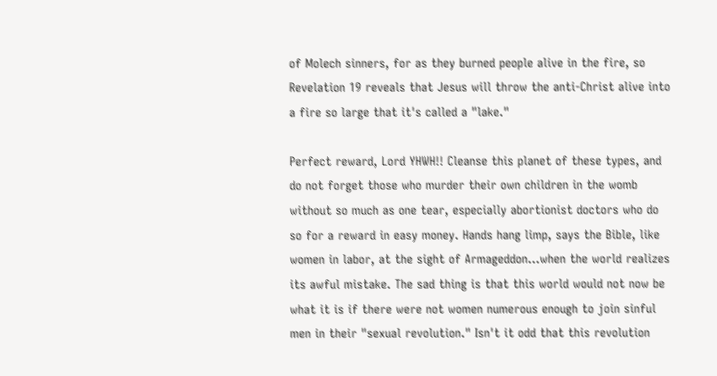of Molech sinners, for as they burned people alive in the fire, so Revelation 19 reveals that Jesus will throw the anti-Christ alive into a fire so large that it's called a "lake."

Perfect reward, Lord YHWH!! Cleanse this planet of these types, and do not forget those who murder their own children in the womb without so much as one tear, especially abortionist doctors who do so for a reward in easy money. Hands hang limp, says the Bible, like women in labor, at the sight of Armageddon...when the world realizes its awful mistake. The sad thing is that this world would not now be what it is if there were not women numerous enough to join sinful men in their "sexual revolution." Isn't it odd that this revolution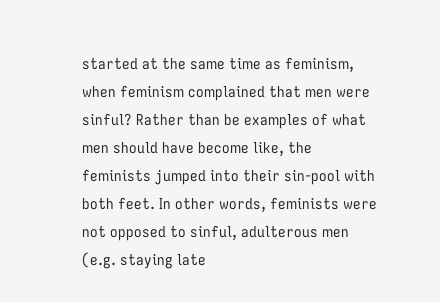started at the same time as feminism, when feminism complained that men were sinful? Rather than be examples of what men should have become like, the feminists jumped into their sin-pool with both feet. In other words, feminists were not opposed to sinful, adulterous men (e.g. staying late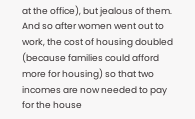at the office), but jealous of them. And so after women went out to work, the cost of housing doubled (because families could afford more for housing) so that two incomes are now needed to pay for the house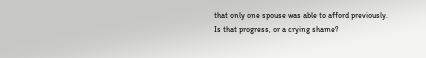that only one spouse was able to afford previously. Is that progress, or a crying shame?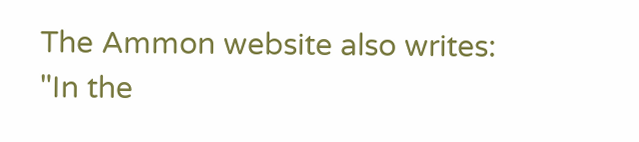The Ammon website also writes: "In the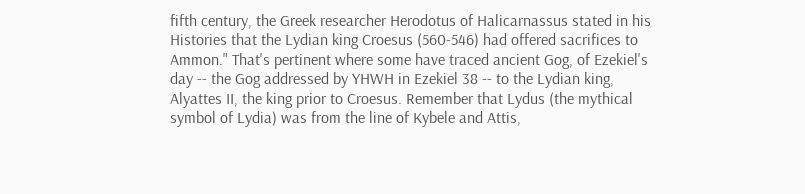fifth century, the Greek researcher Herodotus of Halicarnassus stated in his Histories that the Lydian king Croesus (560-546) had offered sacrifices to Ammon." That's pertinent where some have traced ancient Gog, of Ezekiel's day -- the Gog addressed by YHWH in Ezekiel 38 -- to the Lydian king, Alyattes II, the king prior to Croesus. Remember that Lydus (the mythical symbol of Lydia) was from the line of Kybele and Attis,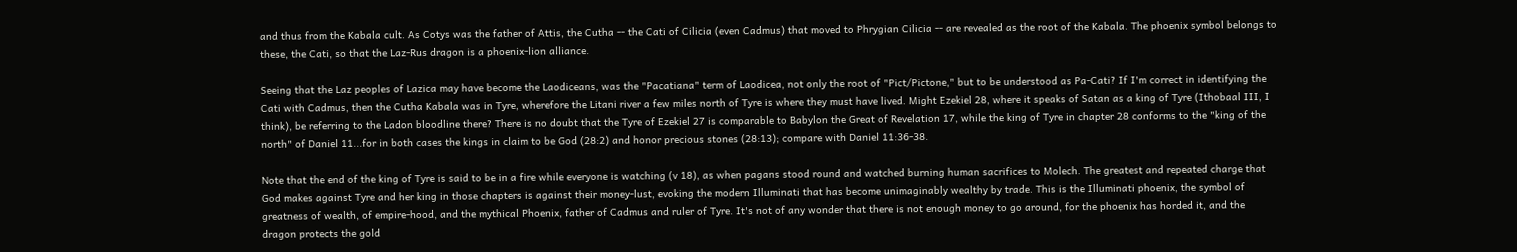and thus from the Kabala cult. As Cotys was the father of Attis, the Cutha -- the Cati of Cilicia (even Cadmus) that moved to Phrygian Cilicia -- are revealed as the root of the Kabala. The phoenix symbol belongs to these, the Cati, so that the Laz-Rus dragon is a phoenix-lion alliance.

Seeing that the Laz peoples of Lazica may have become the Laodiceans, was the "Pacatiana" term of Laodicea, not only the root of "Pict/Pictone," but to be understood as Pa-Cati? If I'm correct in identifying the Cati with Cadmus, then the Cutha Kabala was in Tyre, wherefore the Litani river a few miles north of Tyre is where they must have lived. Might Ezekiel 28, where it speaks of Satan as a king of Tyre (Ithobaal III, I think), be referring to the Ladon bloodline there? There is no doubt that the Tyre of Ezekiel 27 is comparable to Babylon the Great of Revelation 17, while the king of Tyre in chapter 28 conforms to the "king of the north" of Daniel 11...for in both cases the kings in claim to be God (28:2) and honor precious stones (28:13); compare with Daniel 11:36-38.

Note that the end of the king of Tyre is said to be in a fire while everyone is watching (v 18), as when pagans stood round and watched burning human sacrifices to Molech. The greatest and repeated charge that God makes against Tyre and her king in those chapters is against their money-lust, evoking the modern Illuminati that has become unimaginably wealthy by trade. This is the Illuminati phoenix, the symbol of greatness of wealth, of empire-hood, and the mythical Phoenix, father of Cadmus and ruler of Tyre. It's not of any wonder that there is not enough money to go around, for the phoenix has horded it, and the dragon protects the gold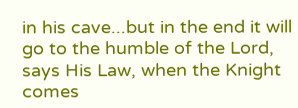in his cave...but in the end it will go to the humble of the Lord, says His Law, when the Knight comes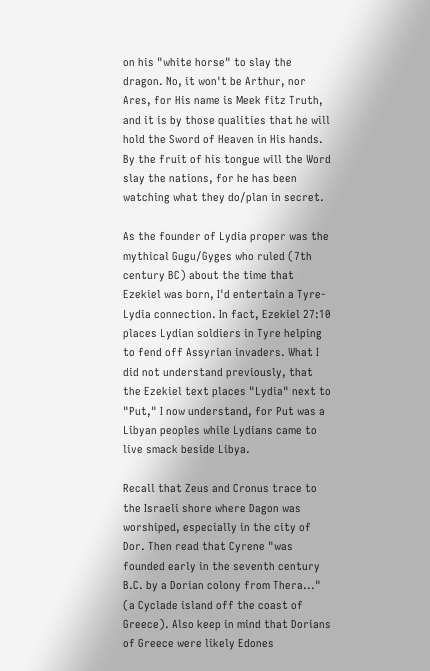on his "white horse" to slay the dragon. No, it won't be Arthur, nor Ares, for His name is Meek fitz Truth, and it is by those qualities that he will hold the Sword of Heaven in His hands. By the fruit of his tongue will the Word slay the nations, for he has been watching what they do/plan in secret.

As the founder of Lydia proper was the mythical Gugu/Gyges who ruled (7th century BC) about the time that Ezekiel was born, I'd entertain a Tyre-Lydia connection. In fact, Ezekiel 27:10 places Lydian soldiers in Tyre helping to fend off Assyrian invaders. What I did not understand previously, that the Ezekiel text places "Lydia" next to "Put," I now understand, for Put was a Libyan peoples while Lydians came to live smack beside Libya.

Recall that Zeus and Cronus trace to the Israeli shore where Dagon was worshiped, especially in the city of Dor. Then read that Cyrene "was founded early in the seventh century B.C. by a Dorian colony from Thera..." (a Cyclade island off the coast of Greece). Also keep in mind that Dorians of Greece were likely Edones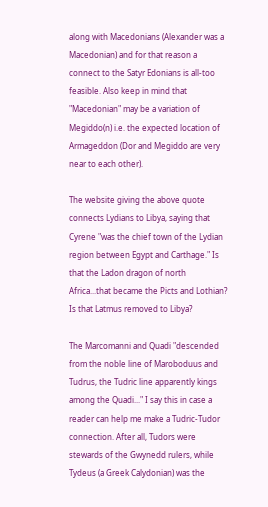along with Macedonians (Alexander was a Macedonian) and for that reason a connect to the Satyr Edonians is all-too feasible. Also keep in mind that "Macedonian" may be a variation of Megiddo(n) i.e. the expected location of Armageddon (Dor and Megiddo are very near to each other).

The website giving the above quote connects Lydians to Libya, saying that Cyrene "was the chief town of the Lydian region between Egypt and Carthage." Is that the Ladon dragon of north Africa...that became the Picts and Lothian? Is that Latmus removed to Libya?

The Marcomanni and Quadi "descended from the noble line of Maroboduus and Tudrus, the Tudric line apparently kings among the Quadi..." I say this in case a reader can help me make a Tudric-Tudor connection. After all, Tudors were stewards of the Gwynedd rulers, while Tydeus (a Greek Calydonian) was the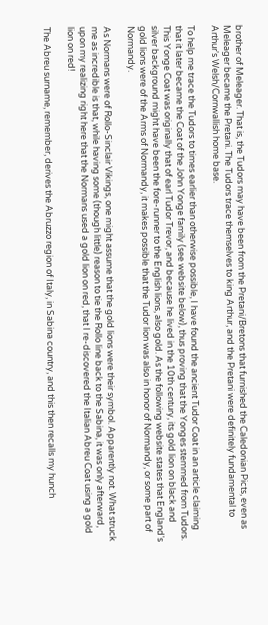brother of Meleager. That is, the Tudors may have been from the Pretani/Bretons that furnished the Caledonian Picts, even as Meleager became the Pretani. The Tudors trace themselves to king Arthur, and the Pretani were definitely fundamental to Arthur's Welsh/Cornwallish home base.

To help me trace the Tudors to times earlier than otherwise possible, I have found the ancient Tudor Coat in an article claiming that it later became the Coat of the John Yonge family (see website below), thus proving that the Yonges stemmed from Tudors. This Yonge Coat was originally that of earl Tudor Trevor, and because he lived in the 10th century, its gold lion on black and silver background might have been the fore-runner to the English lions, also gold. As the following website states that England's gold lions were of the Arms of Normandy, it makes possible that the Tudor lion was also in honor of Normandy, or some part of Normandy.

As Normans were of Rollo-Sinclair Vikings, one might assume that the gold lions were their symbol. Apparently not. What struck me as incredible is that, while having some (though little) reason to tie the Rollo line back to the Sabina, it was only afterward, upon my realizing right here that the Normans used a gold lion on red, that I re-discovered the Italian Abreu Coat using a gold lion on red!

The Abreu surname, remember, derives the Abruzzo region of Italy, in Sabina country, and this then recalls my hunch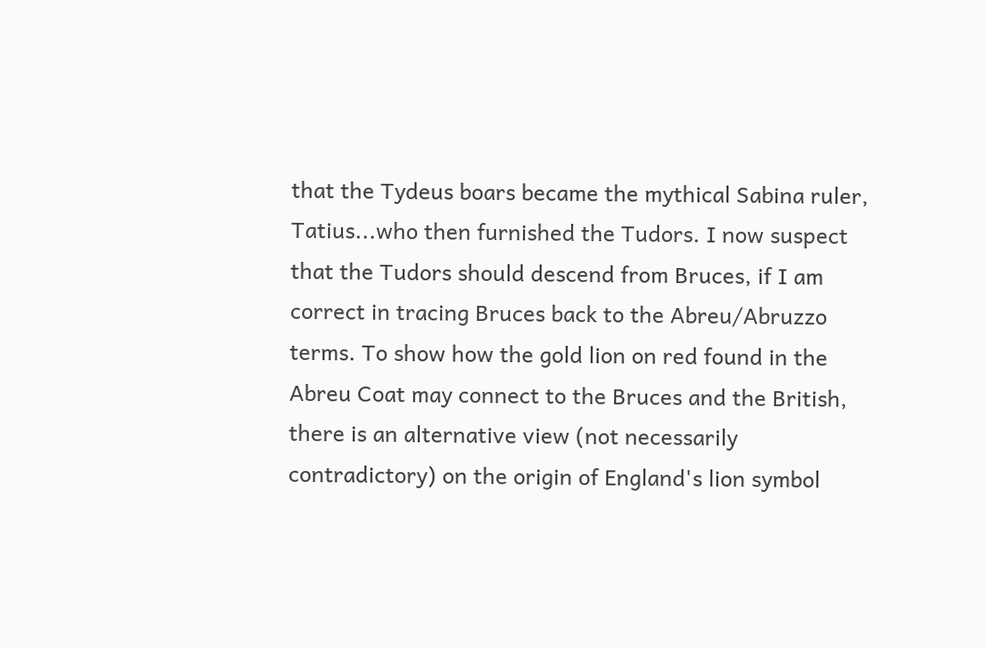that the Tydeus boars became the mythical Sabina ruler, Tatius...who then furnished the Tudors. I now suspect that the Tudors should descend from Bruces, if I am correct in tracing Bruces back to the Abreu/Abruzzo terms. To show how the gold lion on red found in the Abreu Coat may connect to the Bruces and the British, there is an alternative view (not necessarily contradictory) on the origin of England's lion symbol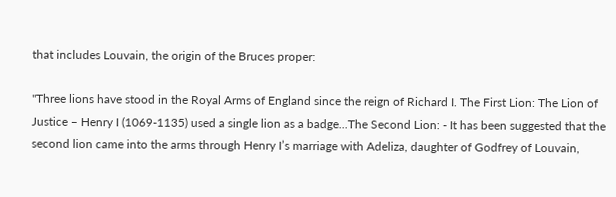that includes Louvain, the origin of the Bruces proper:

"Three lions have stood in the Royal Arms of England since the reign of Richard I. The First Lion: The Lion of Justice – Henry I (1069-1135) used a single lion as a badge...The Second Lion: - It has been suggested that the second lion came into the arms through Henry I’s marriage with Adeliza, daughter of Godfrey of Louvain,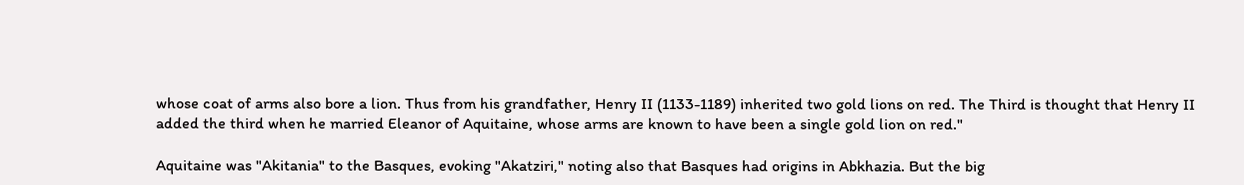whose coat of arms also bore a lion. Thus from his grandfather, Henry II (1133-1189) inherited two gold lions on red. The Third is thought that Henry II added the third when he married Eleanor of Aquitaine, whose arms are known to have been a single gold lion on red."

Aquitaine was "Akitania" to the Basques, evoking "Akatziri," noting also that Basques had origins in Abkhazia. But the big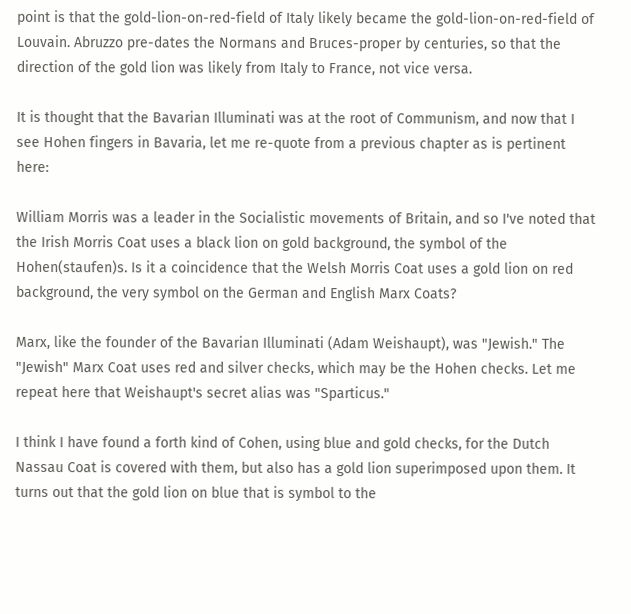point is that the gold-lion-on-red-field of Italy likely became the gold-lion-on-red-field of Louvain. Abruzzo pre-dates the Normans and Bruces-proper by centuries, so that the direction of the gold lion was likely from Italy to France, not vice versa.

It is thought that the Bavarian Illuminati was at the root of Communism, and now that I see Hohen fingers in Bavaria, let me re-quote from a previous chapter as is pertinent here:

William Morris was a leader in the Socialistic movements of Britain, and so I've noted that the Irish Morris Coat uses a black lion on gold background, the symbol of the Hohen(staufen)s. Is it a coincidence that the Welsh Morris Coat uses a gold lion on red background, the very symbol on the German and English Marx Coats?

Marx, like the founder of the Bavarian Illuminati (Adam Weishaupt), was "Jewish." The "Jewish" Marx Coat uses red and silver checks, which may be the Hohen checks. Let me repeat here that Weishaupt's secret alias was "Sparticus."

I think I have found a forth kind of Cohen, using blue and gold checks, for the Dutch Nassau Coat is covered with them, but also has a gold lion superimposed upon them. It turns out that the gold lion on blue that is symbol to the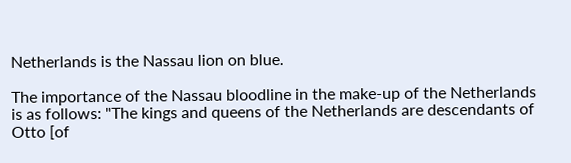Netherlands is the Nassau lion on blue.

The importance of the Nassau bloodline in the make-up of the Netherlands is as follows: "The kings and queens of the Netherlands are descendants of Otto [of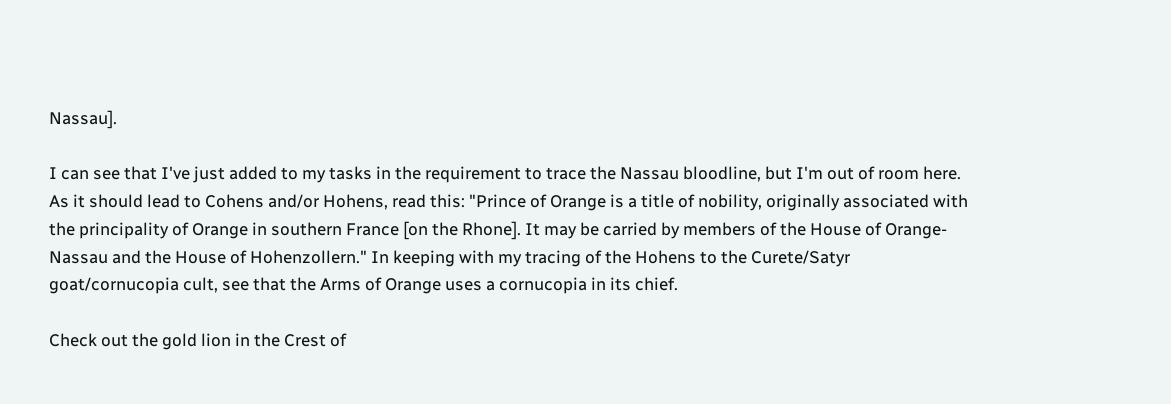Nassau].

I can see that I've just added to my tasks in the requirement to trace the Nassau bloodline, but I'm out of room here. As it should lead to Cohens and/or Hohens, read this: "Prince of Orange is a title of nobility, originally associated with the principality of Orange in southern France [on the Rhone]. It may be carried by members of the House of Orange-Nassau and the House of Hohenzollern." In keeping with my tracing of the Hohens to the Curete/Satyr goat/cornucopia cult, see that the Arms of Orange uses a cornucopia in its chief.

Check out the gold lion in the Crest of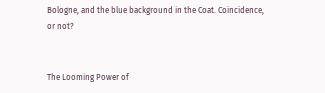Bologne, and the blue background in the Coat. Coincidence, or not?


The Looming Power of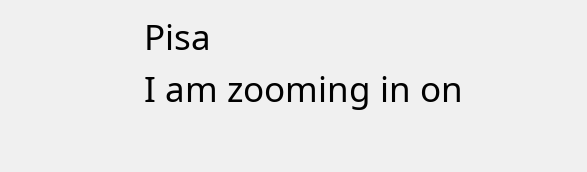Pisa
I am zooming in on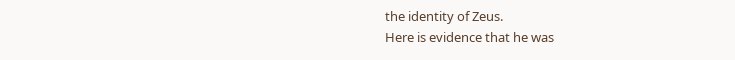the identity of Zeus.
Here is evidence that he was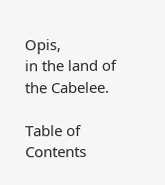Opis,
in the land of the Cabelee.

Table of Contents